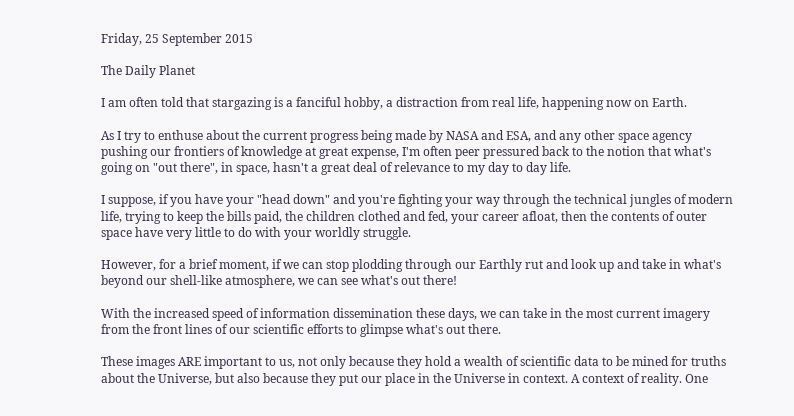Friday, 25 September 2015

The Daily Planet

I am often told that stargazing is a fanciful hobby, a distraction from real life, happening now on Earth.

As I try to enthuse about the current progress being made by NASA and ESA, and any other space agency pushing our frontiers of knowledge at great expense, I'm often peer pressured back to the notion that what's going on "out there", in space, hasn't a great deal of relevance to my day to day life.

I suppose, if you have your "head down" and you're fighting your way through the technical jungles of modern life, trying to keep the bills paid, the children clothed and fed, your career afloat, then the contents of outer space have very little to do with your worldly struggle.

However, for a brief moment, if we can stop plodding through our Earthly rut and look up and take in what's beyond our shell-like atmosphere, we can see what's out there!

With the increased speed of information dissemination these days, we can take in the most current imagery from the front lines of our scientific efforts to glimpse what's out there.

These images ARE important to us, not only because they hold a wealth of scientific data to be mined for truths about the Universe, but also because they put our place in the Universe in context. A context of reality. One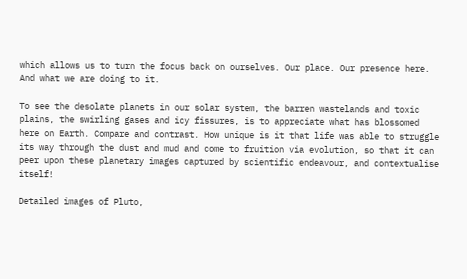which allows us to turn the focus back on ourselves. Our place. Our presence here. And what we are doing to it.

To see the desolate planets in our solar system, the barren wastelands and toxic plains, the swirling gases and icy fissures, is to appreciate what has blossomed here on Earth. Compare and contrast. How unique is it that life was able to struggle its way through the dust and mud and come to fruition via evolution, so that it can peer upon these planetary images captured by scientific endeavour, and contextualise itself!

Detailed images of Pluto,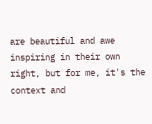are beautiful and awe inspiring in their own right, but for me, it's the context and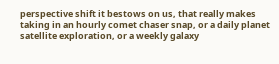perspective shift it bestows on us, that really makes taking in an hourly comet chaser snap, or a daily planet satellite exploration, or a weekly galaxy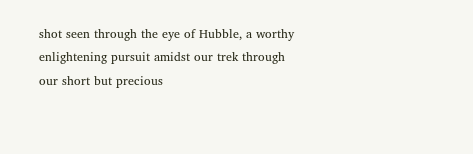shot seen through the eye of Hubble, a worthy enlightening pursuit amidst our trek through our short but precious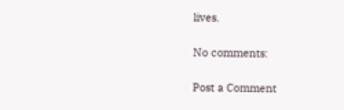lives.

No comments:

Post a Comment